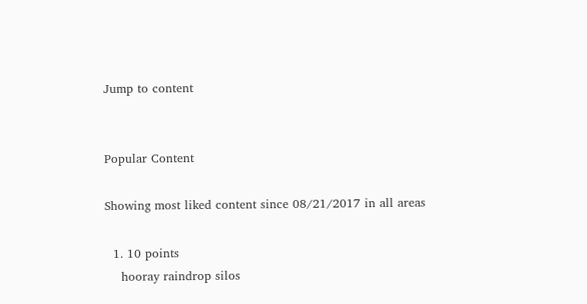Jump to content


Popular Content

Showing most liked content since 08/21/2017 in all areas

  1. 10 points
    hooray raindrop silos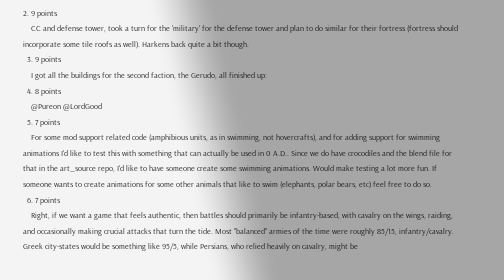2. 9 points
    CC and defense tower, took a turn for the 'military' for the defense tower and plan to do similar for their fortress (fortress should incorporate some tile roofs as well). Harkens back quite a bit though.
  3. 9 points
    I got all the buildings for the second faction, the Gerudo, all finished up:
  4. 8 points
    @Pureon @LordGood
  5. 7 points
    For some mod support related code (amphibious units, as in swimming, not hovercrafts), and for adding support for swimming animations I'd like to test this with something that can actually be used in 0 A.D.. Since we do have crocodiles and the blend file for that in the art_source repo, I'd like to have someone create some swimming animations. Would make testing a lot more fun. If someone wants to create animations for some other animals that like to swim (elephants, polar bears, etc) feel free to do so.
  6. 7 points
    Right, if we want a game that feels authentic, then battles should primarily be infantry-based, with cavalry on the wings, raiding, and occasionally making crucial attacks that turn the tide. Most "balanced" armies of the time were roughly 85/15, infantry/cavalry. Greek city-states would be something like 95/5, while Persians, who relied heavily on cavalry, might be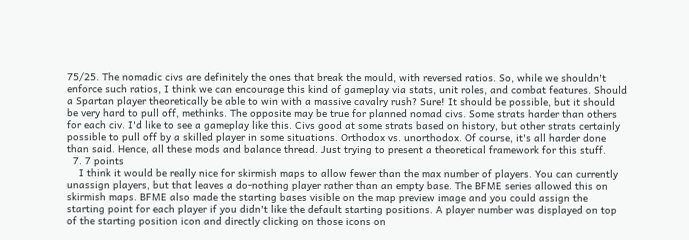75/25. The nomadic civs are definitely the ones that break the mould, with reversed ratios. So, while we shouldn't enforce such ratios, I think we can encourage this kind of gameplay via stats, unit roles, and combat features. Should a Spartan player theoretically be able to win with a massive cavalry rush? Sure! It should be possible, but it should be very hard to pull off, methinks. The opposite may be true for planned nomad civs. Some strats harder than others for each civ. I'd like to see a gameplay like this. Civs good at some strats based on history, but other strats certainly possible to pull off by a skilled player in some situations. Orthodox vs. unorthodox. Of course, it's all harder done than said. Hence, all these mods and balance thread. Just trying to present a theoretical framework for this stuff.
  7. 7 points
    I think it would be really nice for skirmish maps to allow fewer than the max number of players. You can currently unassign players, but that leaves a do-nothing player rather than an empty base. The BFME series allowed this on skirmish maps. BFME also made the starting bases visible on the map preview image and you could assign the starting point for each player if you didn't like the default starting positions. A player number was displayed on top of the starting position icon and directly clicking on those icons on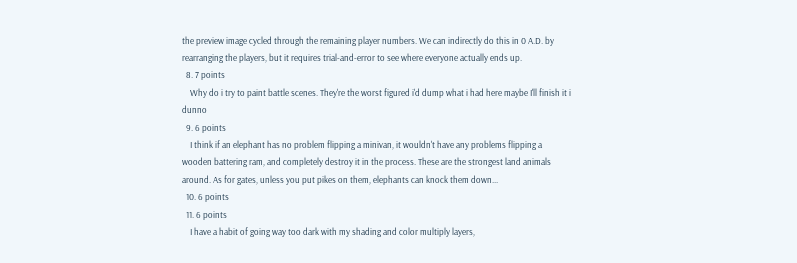the preview image cycled through the remaining player numbers. We can indirectly do this in 0 A.D. by rearranging the players, but it requires trial-and-error to see where everyone actually ends up.
  8. 7 points
    Why do i try to paint battle scenes. They're the worst figured i'd dump what i had here maybe I'll finish it i dunno
  9. 6 points
    I think if an elephant has no problem flipping a minivan, it wouldn't have any problems flipping a wooden battering ram, and completely destroy it in the process. These are the strongest land animals around. As for gates, unless you put pikes on them, elephants can knock them down...
  10. 6 points
  11. 6 points
    I have a habit of going way too dark with my shading and color multiply layers,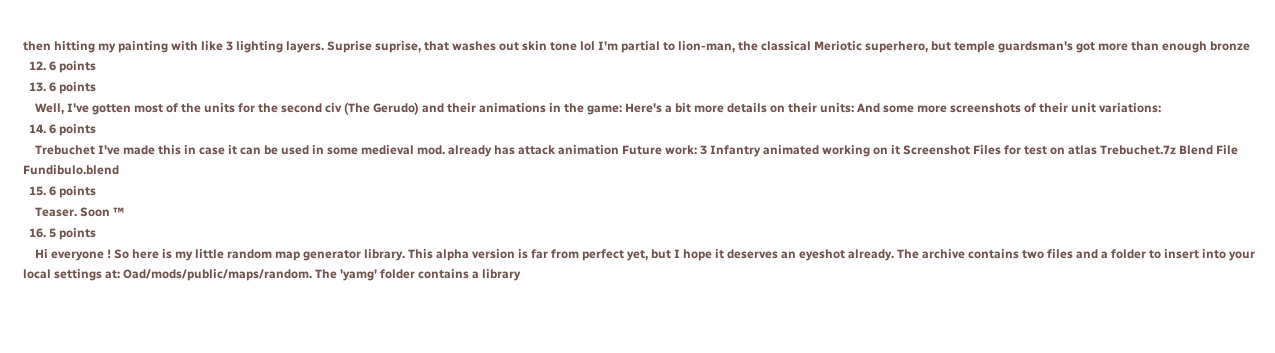then hitting my painting with like 3 lighting layers. Suprise suprise, that washes out skin tone lol I'm partial to lion-man, the classical Meriotic superhero, but temple guardsman's got more than enough bronze
  12. 6 points
  13. 6 points
    Well, I've gotten most of the units for the second civ (The Gerudo) and their animations in the game: Here's a bit more details on their units: And some more screenshots of their unit variations:
  14. 6 points
    Trebuchet I've made this in case it can be used in some medieval mod. already has attack animation Future work: 3 Infantry animated working on it Screenshot Files for test on atlas Trebuchet.7z Blend File Fundibulo.blend
  15. 6 points
    Teaser. Soon ™
  16. 5 points
    Hi everyone ! So here is my little random map generator library. This alpha version is far from perfect yet, but I hope it deserves an eyeshot already. The archive contains two files and a folder to insert into your local settings at: Oad/mods/public/maps/random. The 'yamg' folder contains a library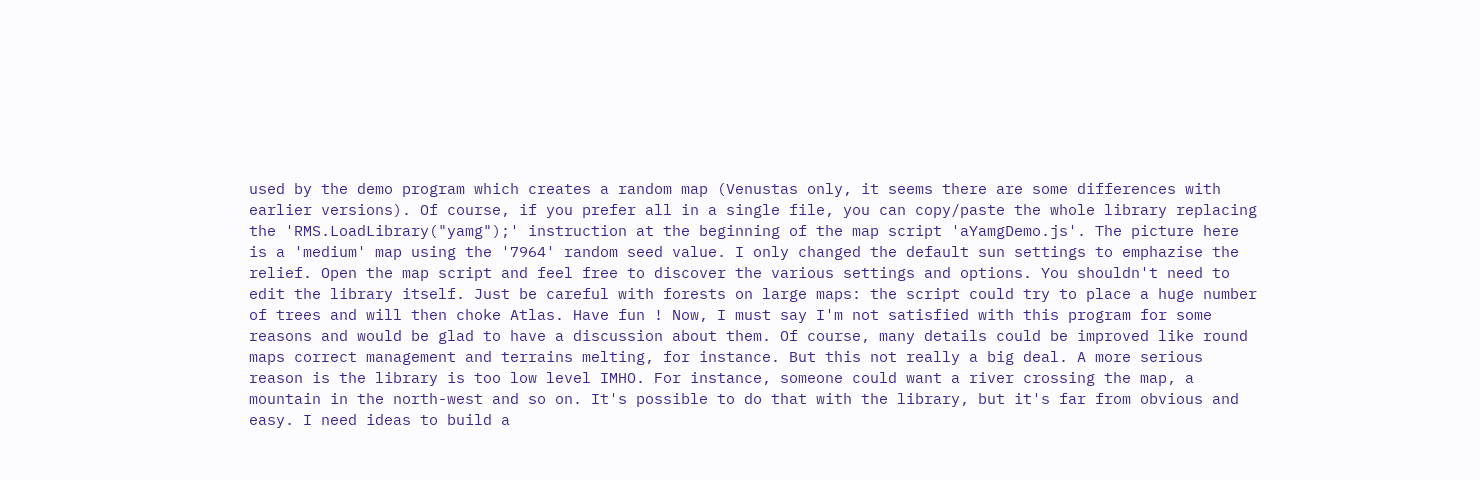used by the demo program which creates a random map (Venustas only, it seems there are some differences with earlier versions). Of course, if you prefer all in a single file, you can copy/paste the whole library replacing the 'RMS.LoadLibrary("yamg");' instruction at the beginning of the map script 'aYamgDemo.js'. The picture here is a 'medium' map using the '7964' random seed value. I only changed the default sun settings to emphazise the relief. Open the map script and feel free to discover the various settings and options. You shouldn't need to edit the library itself. Just be careful with forests on large maps: the script could try to place a huge number of trees and will then choke Atlas. Have fun ! Now, I must say I'm not satisfied with this program for some reasons and would be glad to have a discussion about them. Of course, many details could be improved like round maps correct management and terrains melting, for instance. But this not really a big deal. A more serious reason is the library is too low level IMHO. For instance, someone could want a river crossing the map, a mountain in the north-west and so on. It's possible to do that with the library, but it's far from obvious and easy. I need ideas to build a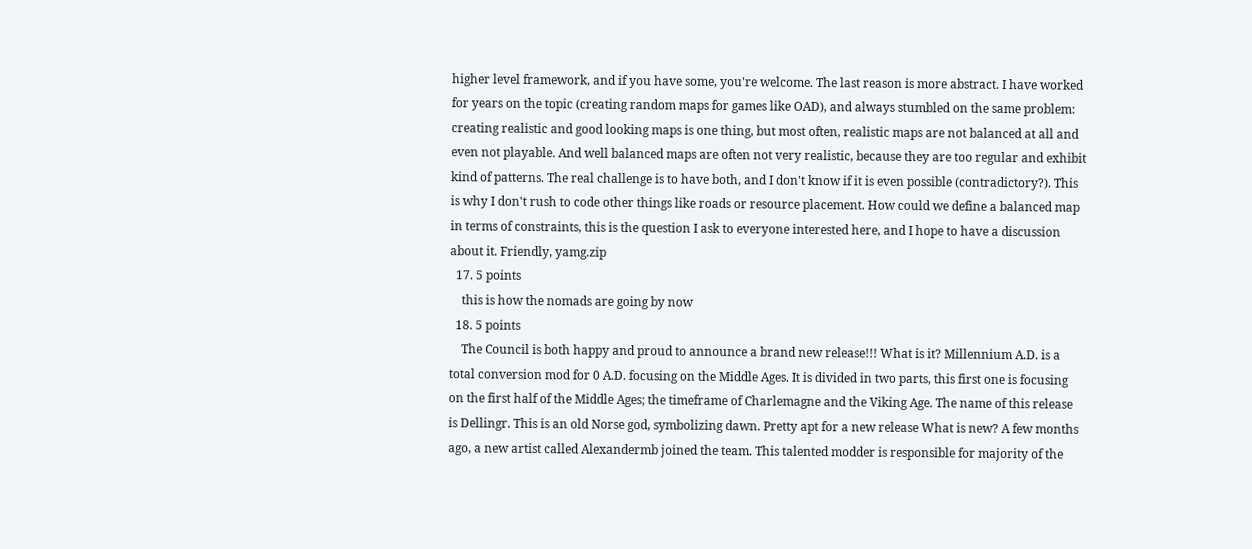higher level framework, and if you have some, you're welcome. The last reason is more abstract. I have worked for years on the topic (creating random maps for games like OAD), and always stumbled on the same problem: creating realistic and good looking maps is one thing, but most often, realistic maps are not balanced at all and even not playable. And well balanced maps are often not very realistic, because they are too regular and exhibit kind of patterns. The real challenge is to have both, and I don't know if it is even possible (contradictory?). This is why I don't rush to code other things like roads or resource placement. How could we define a balanced map in terms of constraints, this is the question I ask to everyone interested here, and I hope to have a discussion about it. Friendly, yamg.zip
  17. 5 points
    this is how the nomads are going by now
  18. 5 points
    The Council is both happy and proud to announce a brand new release!!! What is it? Millennium A.D. is a total conversion mod for 0 A.D. focusing on the Middle Ages. It is divided in two parts, this first one is focusing on the first half of the Middle Ages; the timeframe of Charlemagne and the Viking Age. The name of this release is Dellingr. This is an old Norse god, symbolizing dawn. Pretty apt for a new release What is new? A few months ago, a new artist called Alexandermb joined the team. This talented modder is responsible for majority of the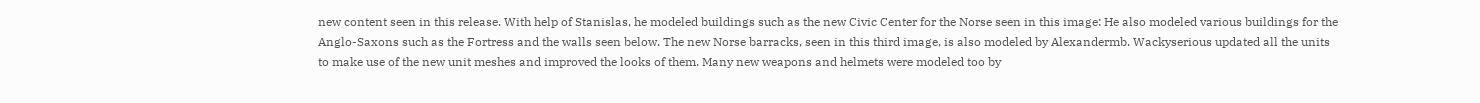new content seen in this release. With help of Stanislas, he modeled buildings such as the new Civic Center for the Norse seen in this image: He also modeled various buildings for the Anglo-Saxons such as the Fortress and the walls seen below. The new Norse barracks, seen in this third image, is also modeled by Alexandermb. Wackyserious updated all the units to make use of the new unit meshes and improved the looks of them. Many new weapons and helmets were modeled too by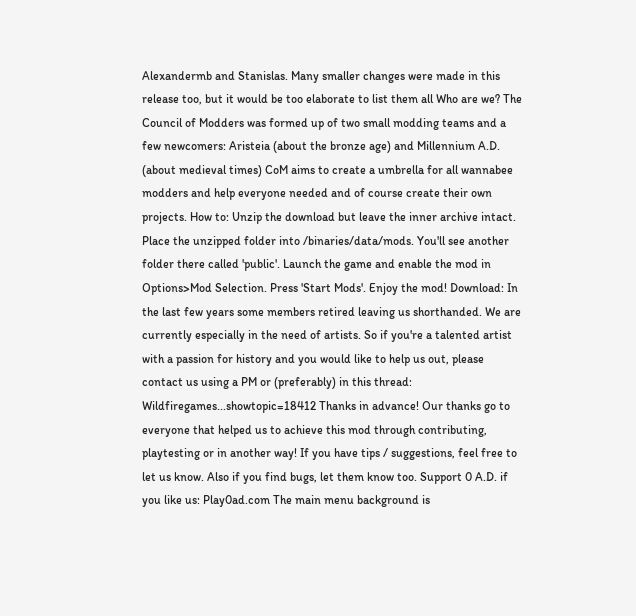Alexandermb and Stanislas. Many smaller changes were made in this release too, but it would be too elaborate to list them all Who are we? The Council of Modders was formed up of two small modding teams and a few newcomers: Aristeia (about the bronze age) and Millennium A.D. (about medieval times) CoM aims to create a umbrella for all wannabee modders and help everyone needed and of course create their own projects. How to: Unzip the download but leave the inner archive intact. Place the unzipped folder into /binaries/data/mods. You'll see another folder there called 'public'. Launch the game and enable the mod in Options>Mod Selection. Press 'Start Mods'. Enjoy the mod! Download: In the last few years some members retired leaving us shorthanded. We are currently especially in the need of artists. So if you're a talented artist with a passion for history and you would like to help us out, please contact us using a PM or (preferably) in this thread: Wildfiregames...showtopic=18412 Thanks in advance! Our thanks go to everyone that helped us to achieve this mod through contributing, playtesting or in another way! If you have tips / suggestions, feel free to let us know. Also if you find bugs, let them know too. Support 0 A.D. if you like us: Play0ad.com The main menu background is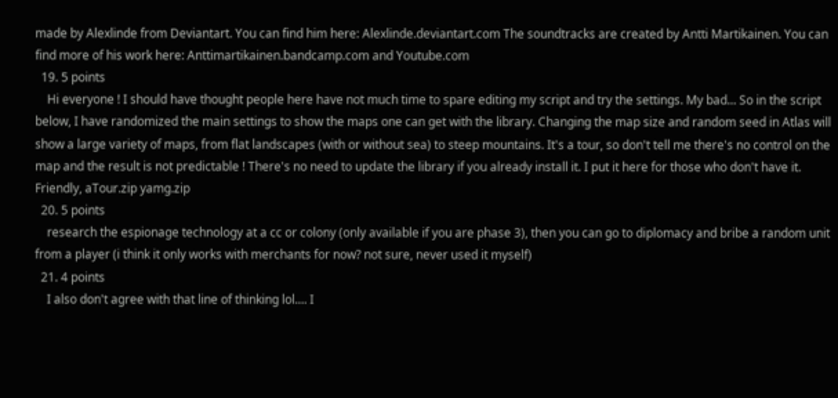made by Alexlinde from Deviantart. You can find him here: Alexlinde.deviantart.com The soundtracks are created by Antti Martikainen. You can find more of his work here: Anttimartikainen.bandcamp.com and Youtube.com
  19. 5 points
    Hi everyone ! I should have thought people here have not much time to spare editing my script and try the settings. My bad... So in the script below, I have randomized the main settings to show the maps one can get with the library. Changing the map size and random seed in Atlas will show a large variety of maps, from flat landscapes (with or without sea) to steep mountains. It's a tour, so don't tell me there's no control on the map and the result is not predictable ! There's no need to update the library if you already install it. I put it here for those who don't have it. Friendly, aTour.zip yamg.zip
  20. 5 points
    research the espionage technology at a cc or colony (only available if you are phase 3), then you can go to diplomacy and bribe a random unit from a player (i think it only works with merchants for now? not sure, never used it myself)
  21. 4 points
    I also don't agree with that line of thinking lol.... I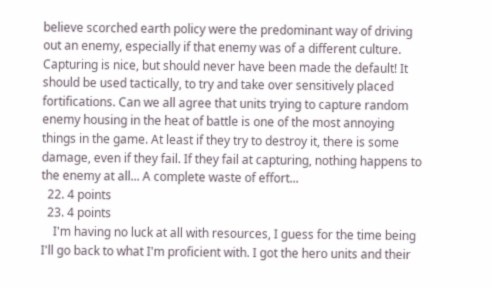believe scorched earth policy were the predominant way of driving out an enemy, especially if that enemy was of a different culture. Capturing is nice, but should never have been made the default! It should be used tactically, to try and take over sensitively placed fortifications. Can we all agree that units trying to capture random enemy housing in the heat of battle is one of the most annoying things in the game. At least if they try to destroy it, there is some damage, even if they fail. If they fail at capturing, nothing happens to the enemy at all... A complete waste of effort...
  22. 4 points
  23. 4 points
    I'm having no luck at all with resources, I guess for the time being I'll go back to what I'm proficient with. I got the hero units and their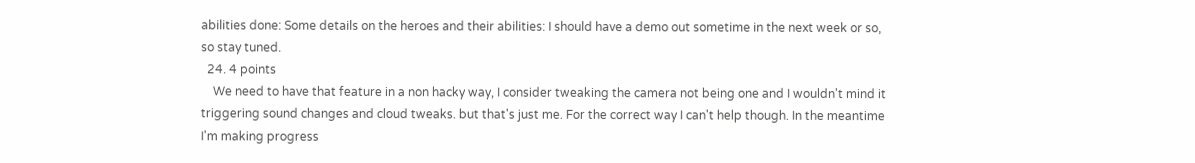abilities done: Some details on the heroes and their abilities: I should have a demo out sometime in the next week or so, so stay tuned.
  24. 4 points
    We need to have that feature in a non hacky way, I consider tweaking the camera not being one and I wouldn't mind it triggering sound changes and cloud tweaks. but that's just me. For the correct way I can't help though. In the meantime I'm making progress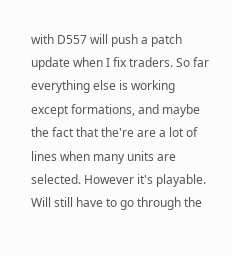with D557 will push a patch update when I fix traders. So far everything else is working except formations, and maybe the fact that the're are a lot of lines when many units are selected. However it's playable. Will still have to go through the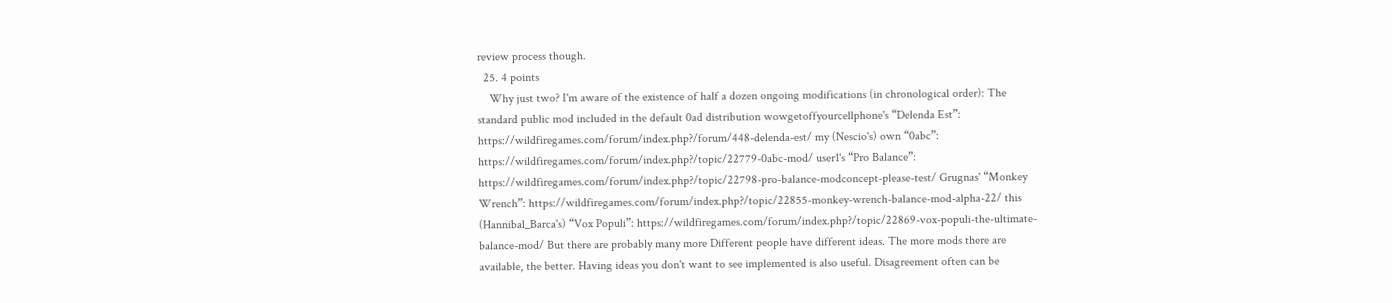review process though.
  25. 4 points
    Why just two? I'm aware of the existence of half a dozen ongoing modifications (in chronological order): The standard public mod included in the default 0ad distribution wowgetoffyourcellphone's “Delenda Est”: https://wildfiregames.com/forum/index.php?/forum/448-delenda-est/ my (Nescio's) own “0abc”: https://wildfiregames.com/forum/index.php?/topic/22779-0abc-mod/ user1's “Pro Balance”: https://wildfiregames.com/forum/index.php?/topic/22798-pro-balance-modconcept-please-test/ Grugnas' “Monkey Wrench”: https://wildfiregames.com/forum/index.php?/topic/22855-monkey-wrench-balance-mod-alpha-22/ this (Hannibal_Barca's) “Vox Populi”: https://wildfiregames.com/forum/index.php?/topic/22869-vox-populi-the-ultimate-balance-mod/ But there are probably many more Different people have different ideas. The more mods there are available, the better. Having ideas you don't want to see implemented is also useful. Disagreement often can be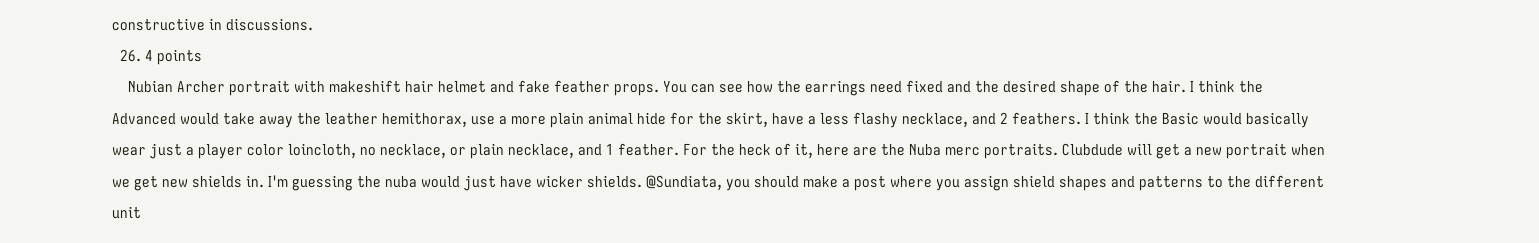constructive in discussions.
  26. 4 points
    Nubian Archer portrait with makeshift hair helmet and fake feather props. You can see how the earrings need fixed and the desired shape of the hair. I think the Advanced would take away the leather hemithorax, use a more plain animal hide for the skirt, have a less flashy necklace, and 2 feathers. I think the Basic would basically wear just a player color loincloth, no necklace, or plain necklace, and 1 feather. For the heck of it, here are the Nuba merc portraits. Clubdude will get a new portrait when we get new shields in. I'm guessing the nuba would just have wicker shields. @Sundiata, you should make a post where you assign shield shapes and patterns to the different unit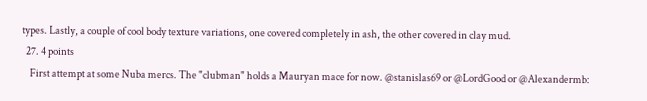types. Lastly, a couple of cool body texture variations, one covered completely in ash, the other covered in clay mud.
  27. 4 points
    First attempt at some Nuba mercs. The "clubman" holds a Mauryan mace for now. @stanislas69 or @LordGood or @Alexandermb: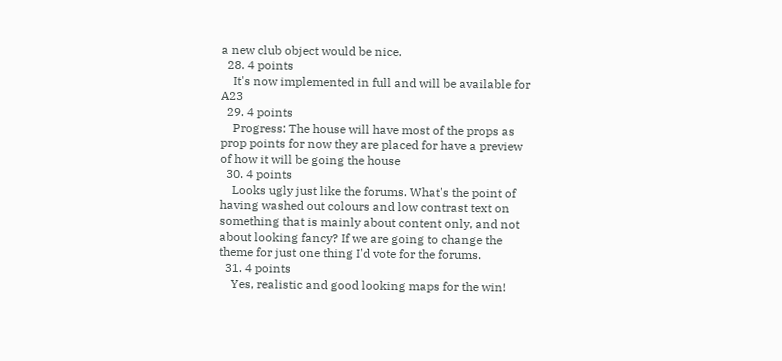a new club object would be nice.
  28. 4 points
    It's now implemented in full and will be available for A23
  29. 4 points
    Progress: The house will have most of the props as prop points for now they are placed for have a preview of how it will be going the house
  30. 4 points
    Looks ugly just like the forums. What's the point of having washed out colours and low contrast text on something that is mainly about content only, and not about looking fancy? If we are going to change the theme for just one thing I'd vote for the forums.
  31. 4 points
    Yes, realistic and good looking maps for the win!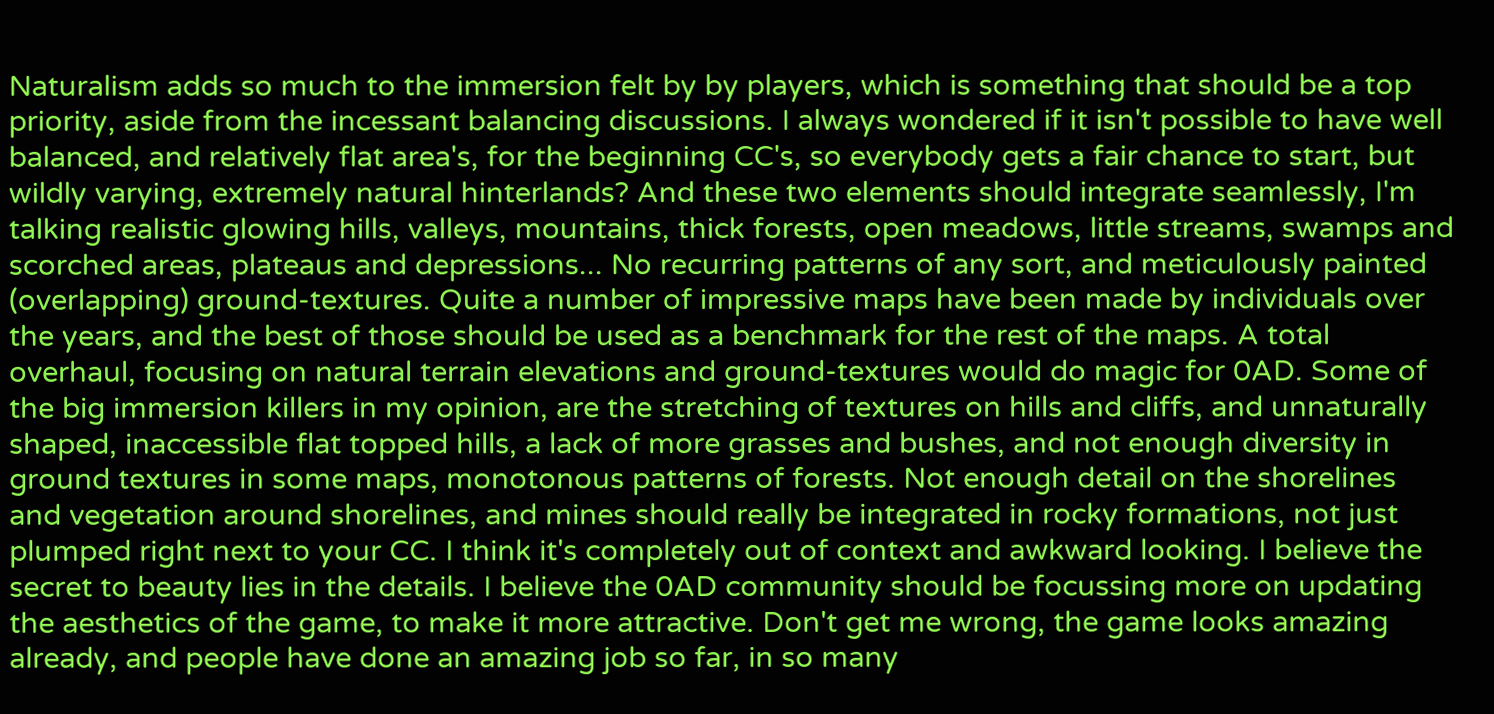Naturalism adds so much to the immersion felt by by players, which is something that should be a top priority, aside from the incessant balancing discussions. I always wondered if it isn't possible to have well balanced, and relatively flat area's, for the beginning CC's, so everybody gets a fair chance to start, but wildly varying, extremely natural hinterlands? And these two elements should integrate seamlessly, I'm talking realistic glowing hills, valleys, mountains, thick forests, open meadows, little streams, swamps and scorched areas, plateaus and depressions... No recurring patterns of any sort, and meticulously painted (overlapping) ground-textures. Quite a number of impressive maps have been made by individuals over the years, and the best of those should be used as a benchmark for the rest of the maps. A total overhaul, focusing on natural terrain elevations and ground-textures would do magic for 0AD. Some of the big immersion killers in my opinion, are the stretching of textures on hills and cliffs, and unnaturally shaped, inaccessible flat topped hills, a lack of more grasses and bushes, and not enough diversity in ground textures in some maps, monotonous patterns of forests. Not enough detail on the shorelines and vegetation around shorelines, and mines should really be integrated in rocky formations, not just plumped right next to your CC. I think it's completely out of context and awkward looking. I believe the secret to beauty lies in the details. I believe the 0AD community should be focussing more on updating the aesthetics of the game, to make it more attractive. Don't get me wrong, the game looks amazing already, and people have done an amazing job so far, in so many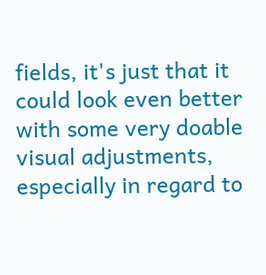fields, it's just that it could look even better with some very doable visual adjustments, especially in regard to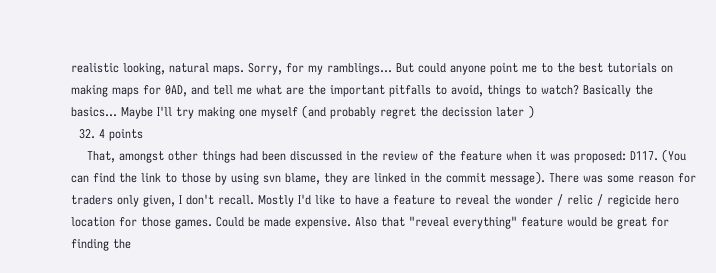realistic looking, natural maps. Sorry, for my ramblings... But could anyone point me to the best tutorials on making maps for 0AD, and tell me what are the important pitfalls to avoid, things to watch? Basically the basics... Maybe I'll try making one myself (and probably regret the decission later )
  32. 4 points
    That, amongst other things had been discussed in the review of the feature when it was proposed: D117. (You can find the link to those by using svn blame, they are linked in the commit message). There was some reason for traders only given, I don't recall. Mostly I'd like to have a feature to reveal the wonder / relic / regicide hero location for those games. Could be made expensive. Also that "reveal everything" feature would be great for finding the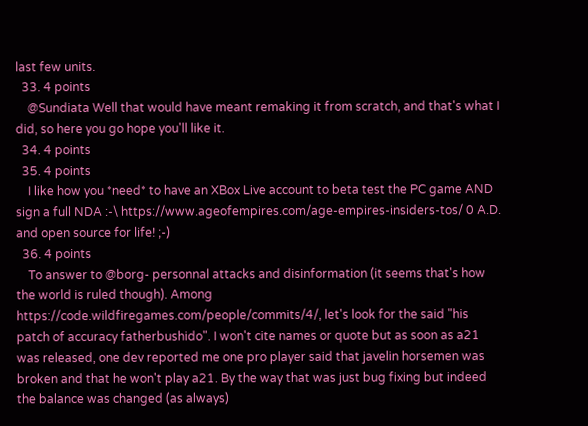last few units.
  33. 4 points
    @Sundiata Well that would have meant remaking it from scratch, and that's what I did, so here you go hope you'll like it.
  34. 4 points
  35. 4 points
    I like how you *need* to have an XBox Live account to beta test the PC game AND sign a full NDA :-\ https://www.ageofempires.com/age-empires-insiders-tos/ 0 A.D. and open source for life! ;-)
  36. 4 points
    To answer to @borg- personnal attacks and disinformation (it seems that's how the world is ruled though). Among https://code.wildfiregames.com/people/commits/4/, let's look for the said "his patch of accuracy fatherbushido". I won't cite names or quote but as soon as a21 was released, one dev reported me one pro player said that javelin horsemen was broken and that he won't play a21. By the way that was just bug fixing but indeed the balance was changed (as always)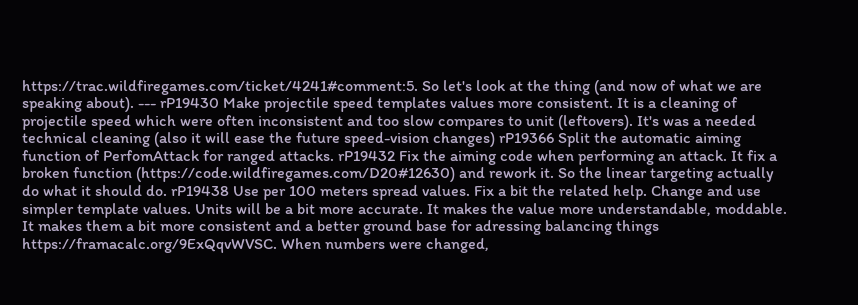https://trac.wildfiregames.com/ticket/4241#comment:5. So let's look at the thing (and now of what we are speaking about). --- rP19430 Make projectile speed templates values more consistent. It is a cleaning of projectile speed which were often inconsistent and too slow compares to unit (leftovers). It's was a needed technical cleaning (also it will ease the future speed-vision changes) rP19366 Split the automatic aiming function of PerfomAttack for ranged attacks. rP19432 Fix the aiming code when performing an attack. It fix a broken function (https://code.wildfiregames.com/D20#12630) and rework it. So the linear targeting actually do what it should do. rP19438 Use per 100 meters spread values. Fix a bit the related help. Change and use simpler template values. Units will be a bit more accurate. It makes the value more understandable, moddable. It makes them a bit more consistent and a better ground base for adressing balancing things https://framacalc.org/9ExQqvWVSC. When numbers were changed,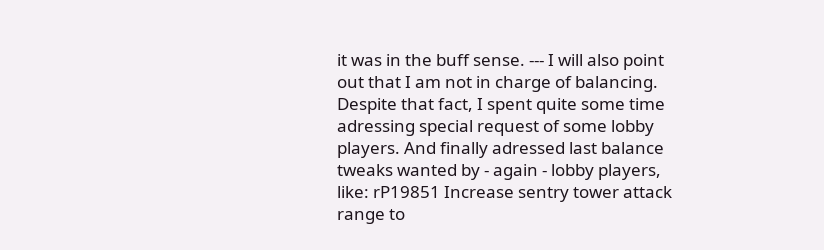it was in the buff sense. --- I will also point out that I am not in charge of balancing. Despite that fact, I spent quite some time adressing special request of some lobby players. And finally adressed last balance tweaks wanted by - again - lobby players, like: rP19851 Increase sentry tower attack range to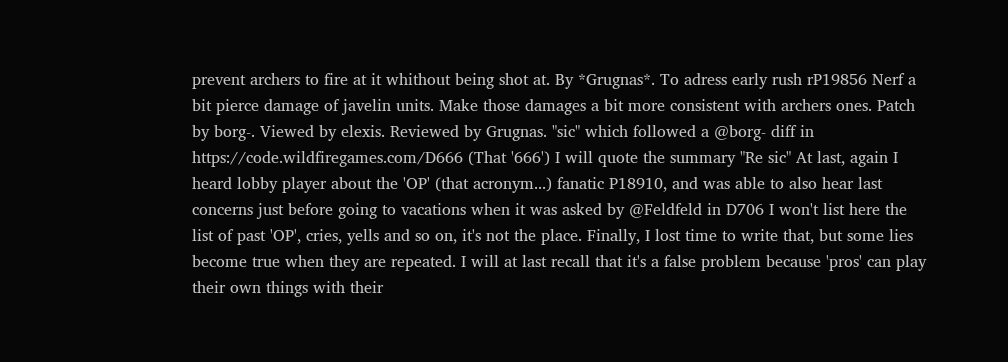prevent archers to fire at it whithout being shot at. By *Grugnas*. To adress early rush rP19856 Nerf a bit pierce damage of javelin units. Make those damages a bit more consistent with archers ones. Patch by borg-. Viewed by elexis. Reviewed by Grugnas. "sic" which followed a @borg- diff in https://code.wildfiregames.com/D666 (That '666') I will quote the summary "Re sic" At last, again I heard lobby player about the 'OP' (that acronym...) fanatic P18910, and was able to also hear last concerns just before going to vacations when it was asked by @Feldfeld in D706 I won't list here the list of past 'OP', cries, yells and so on, it's not the place. Finally, I lost time to write that, but some lies become true when they are repeated. I will at last recall that it's a false problem because 'pros' can play their own things with their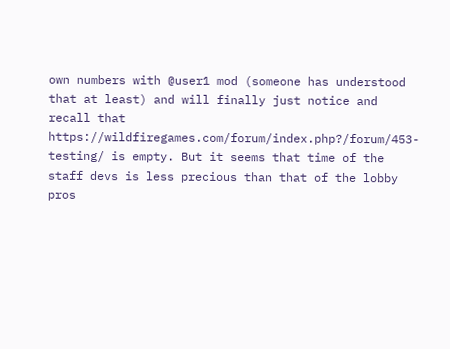own numbers with @user1 mod (someone has understood that at least) and will finally just notice and recall that https://wildfiregames.com/forum/index.php?/forum/453-testing/ is empty. But it seems that time of the staff devs is less precious than that of the lobby pros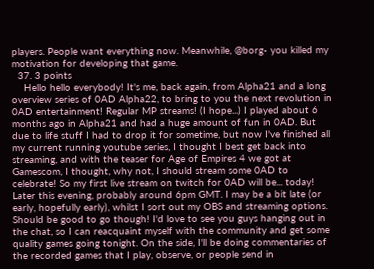players. People want everything now. Meanwhile, @borg- you killed my motivation for developing that game.
  37. 3 points
    Hello hello everybody! It's me, back again, from Alpha21 and a long overview series of 0AD Alpha22, to bring to you the next revolution in 0AD entertainment! Regular MP streams! (I hope...) I played about 6 months ago in Alpha21 and had a huge amount of fun in 0AD. But due to life stuff I had to drop it for sometime, but now I've finished all my current running youtube series, I thought I best get back into streaming, and with the teaser for Age of Empires 4 we got at Gamescom, I thought, why not, I should stream some 0AD to celebrate! So my first live stream on twitch for 0AD will be... today! Later this evening, probably around 6pm GMT. I may be a bit late (or early, hopefully early), whilst I sort out my OBS and streaming options. Should be good to go though! I'd love to see you guys hanging out in the chat, so I can reacquaint myself with the community and get some quality games going tonight. On the side, I'll be doing commentaries of the recorded games that I play, observe, or people send in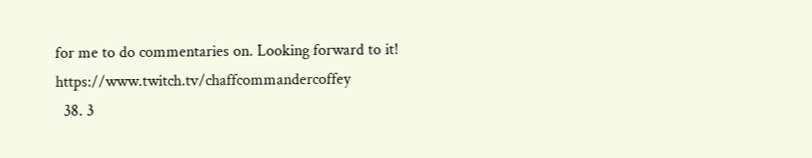for me to do commentaries on. Looking forward to it! https://www.twitch.tv/chaffcommandercoffey
  38. 3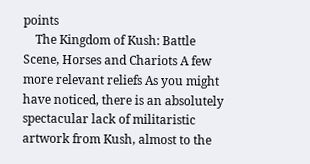points
    The Kingdom of Kush: Battle Scene, Horses and Chariots A few more relevant reliefs As you might have noticed, there is an absolutely spectacular lack of militaristic artwork from Kush, almost to the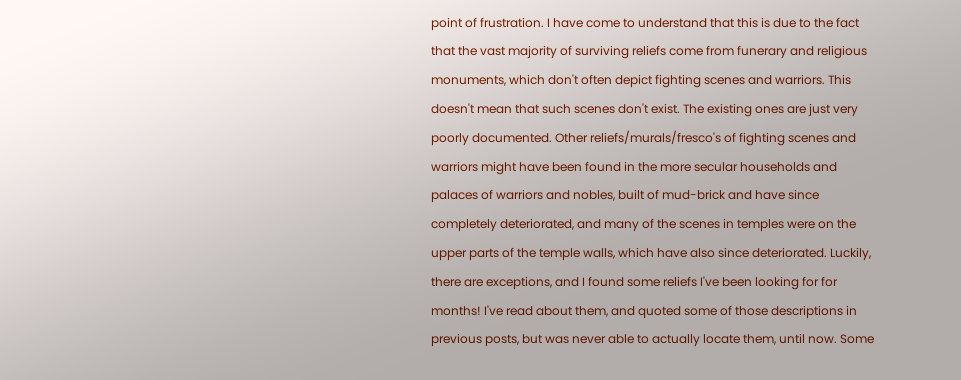point of frustration. I have come to understand that this is due to the fact that the vast majority of surviving reliefs come from funerary and religious monuments, which don't often depict fighting scenes and warriors. This doesn't mean that such scenes don't exist. The existing ones are just very poorly documented. Other reliefs/murals/fresco's of fighting scenes and warriors might have been found in the more secular households and palaces of warriors and nobles, built of mud-brick and have since completely deteriorated, and many of the scenes in temples were on the upper parts of the temple walls, which have also since deteriorated. Luckily, there are exceptions, and I found some reliefs I've been looking for for months! I've read about them, and quoted some of those descriptions in previous posts, but was never able to actually locate them, until now. Some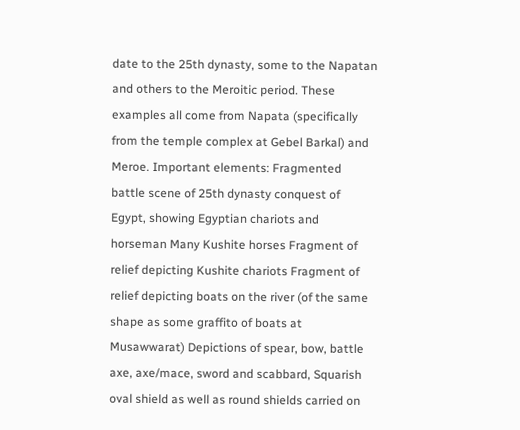date to the 25th dynasty, some to the Napatan and others to the Meroitic period. These examples all come from Napata (specifically from the temple complex at Gebel Barkal) and Meroe. Important elements: Fragmented battle scene of 25th dynasty conquest of Egypt, showing Egyptian chariots and horseman Many Kushite horses Fragment of relief depicting Kushite chariots Fragment of relief depicting boats on the river (of the same shape as some graffito of boats at Musawwarat) Depictions of spear, bow, battle axe, axe/mace, sword and scabbard, Squarish oval shield as well as round shields carried on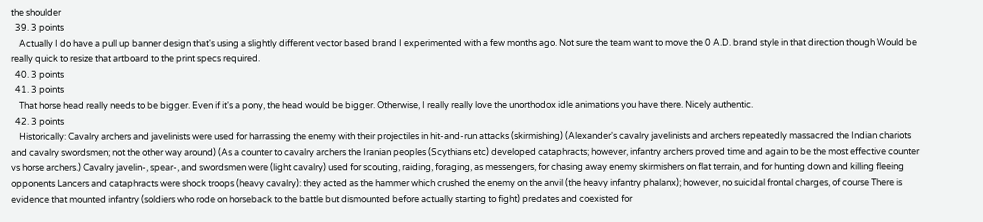the shoulder
  39. 3 points
    Actually I do have a pull up banner design that's using a slightly different vector based brand I experimented with a few months ago. Not sure the team want to move the 0 A.D. brand style in that direction though Would be really quick to resize that artboard to the print specs required.
  40. 3 points
  41. 3 points
    That horse head really needs to be bigger. Even if it's a pony, the head would be bigger. Otherwise, I really really love the unorthodox idle animations you have there. Nicely authentic.
  42. 3 points
    Historically: Cavalry archers and javelinists were used for harrassing the enemy with their projectiles in hit-and-run attacks (skirmishing) (Alexander's cavalry javelinists and archers repeatedly massacred the Indian chariots and cavalry swordsmen; not the other way around) (As a counter to cavalry archers the Iranian peoples (Scythians etc) developed cataphracts; however, infantry archers proved time and again to be the most effective counter vs horse archers.) Cavalry javelin-, spear-, and swordsmen were (light cavalry) used for scouting, raiding, foraging, as messengers, for chasing away enemy skirmishers on flat terrain, and for hunting down and killing fleeing opponents Lancers and cataphracts were shock troops (heavy cavalry): they acted as the hammer which crushed the enemy on the anvil (the heavy infantry phalanx); however, no suicidal frontal charges, of course There is evidence that mounted infantry (soldiers who rode on horseback to the battle but dismounted before actually starting to fight) predates and coexisted for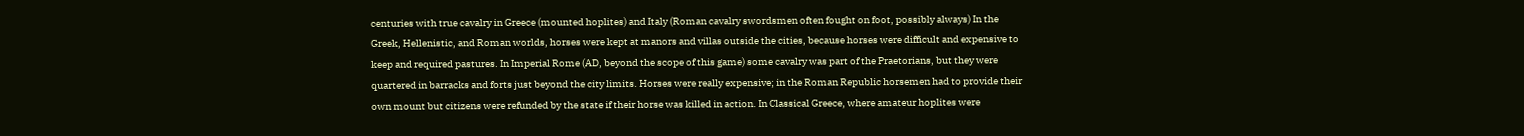centuries with true cavalry in Greece (mounted hoplites) and Italy (Roman cavalry swordsmen often fought on foot, possibly always) In the Greek, Hellenistic, and Roman worlds, horses were kept at manors and villas outside the cities, because horses were difficult and expensive to keep and required pastures. In Imperial Rome (AD, beyond the scope of this game) some cavalry was part of the Praetorians, but they were quartered in barracks and forts just beyond the city limits. Horses were really expensive; in the Roman Republic horsemen had to provide their own mount but citizens were refunded by the state if their horse was killed in action. In Classical Greece, where amateur hoplites were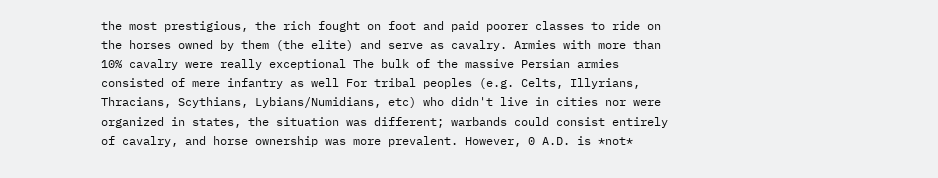the most prestigious, the rich fought on foot and paid poorer classes to ride on the horses owned by them (the elite) and serve as cavalry. Armies with more than 10% cavalry were really exceptional The bulk of the massive Persian armies consisted of mere infantry as well For tribal peoples (e.g. Celts, Illyrians, Thracians, Scythians, Lybians/Numidians, etc) who didn't live in cities nor were organized in states, the situation was different; warbands could consist entirely of cavalry, and horse ownership was more prevalent. However, 0 A.D. is *not*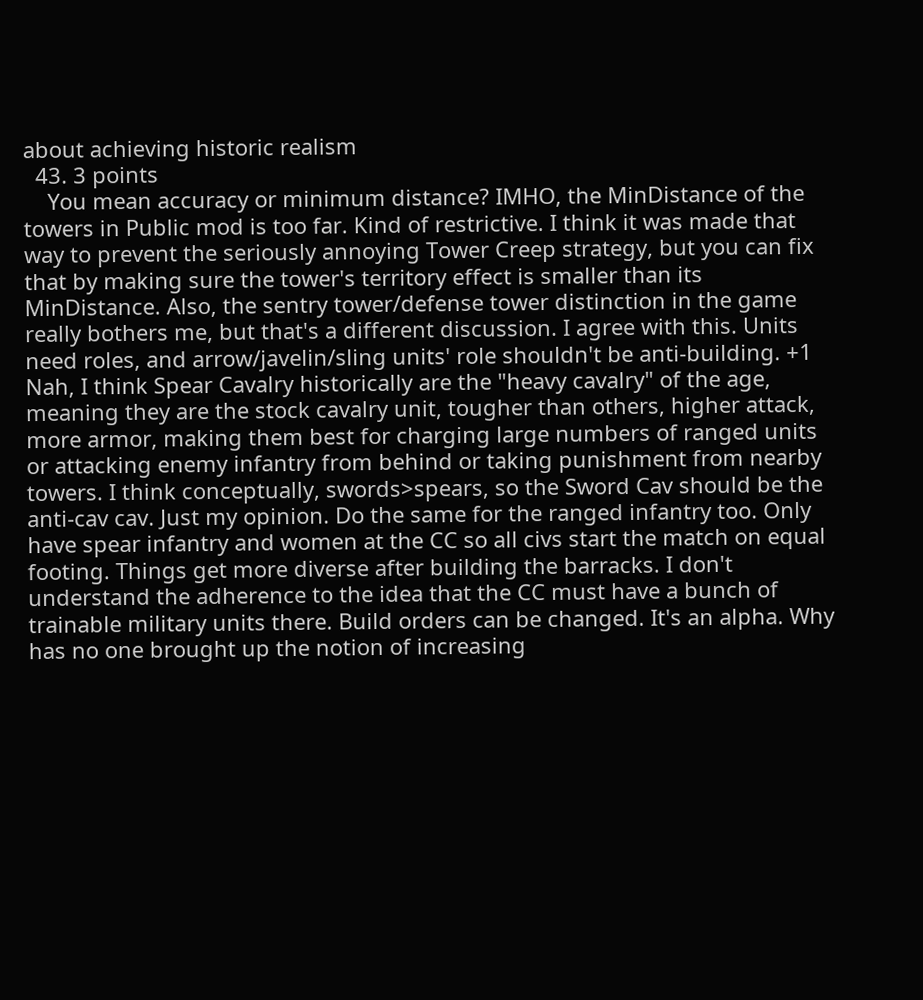about achieving historic realism
  43. 3 points
    You mean accuracy or minimum distance? IMHO, the MinDistance of the towers in Public mod is too far. Kind of restrictive. I think it was made that way to prevent the seriously annoying Tower Creep strategy, but you can fix that by making sure the tower's territory effect is smaller than its MinDistance. Also, the sentry tower/defense tower distinction in the game really bothers me, but that's a different discussion. I agree with this. Units need roles, and arrow/javelin/sling units' role shouldn't be anti-building. +1 Nah, I think Spear Cavalry historically are the "heavy cavalry" of the age, meaning they are the stock cavalry unit, tougher than others, higher attack, more armor, making them best for charging large numbers of ranged units or attacking enemy infantry from behind or taking punishment from nearby towers. I think conceptually, swords>spears, so the Sword Cav should be the anti-cav cav. Just my opinion. Do the same for the ranged infantry too. Only have spear infantry and women at the CC so all civs start the match on equal footing. Things get more diverse after building the barracks. I don't understand the adherence to the idea that the CC must have a bunch of trainable military units there. Build orders can be changed. It's an alpha. Why has no one brought up the notion of increasing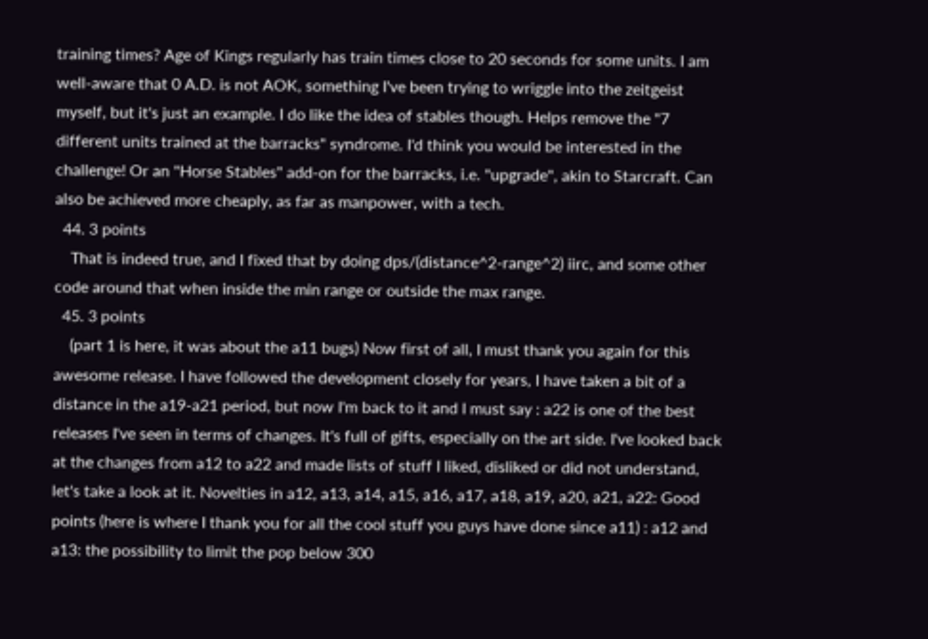training times? Age of Kings regularly has train times close to 20 seconds for some units. I am well-aware that 0 A.D. is not AOK, something I've been trying to wriggle into the zeitgeist myself, but it's just an example. I do like the idea of stables though. Helps remove the "7 different units trained at the barracks" syndrome. I'd think you would be interested in the challenge! Or an "Horse Stables" add-on for the barracks, i.e. "upgrade", akin to Starcraft. Can also be achieved more cheaply, as far as manpower, with a tech.
  44. 3 points
    That is indeed true, and I fixed that by doing dps/(distance^2-range^2) iirc, and some other code around that when inside the min range or outside the max range.
  45. 3 points
    (part 1 is here, it was about the a11 bugs) Now first of all, I must thank you again for this awesome release. I have followed the development closely for years, I have taken a bit of a distance in the a19-a21 period, but now I'm back to it and I must say : a22 is one of the best releases I've seen in terms of changes. It's full of gifts, especially on the art side. I've looked back at the changes from a12 to a22 and made lists of stuff I liked, disliked or did not understand, let's take a look at it. Novelties in a12, a13, a14, a15, a16, a17, a18, a19, a20, a21, a22: Good points (here is where I thank you for all the cool stuff you guys have done since a11) : a12 and a13: the possibility to limit the pop below 300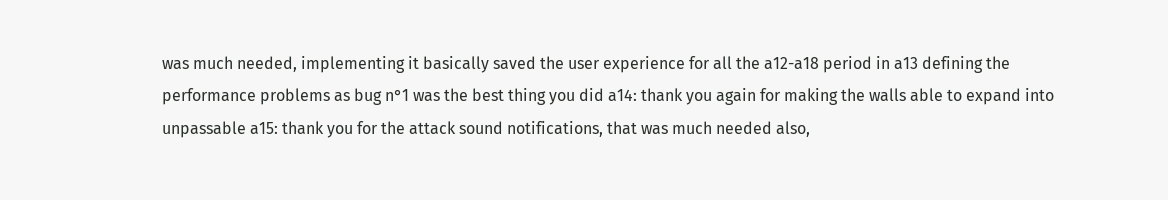was much needed, implementing it basically saved the user experience for all the a12-a18 period in a13 defining the performance problems as bug n°1 was the best thing you did a14: thank you again for making the walls able to expand into unpassable a15: thank you for the attack sound notifications, that was much needed also,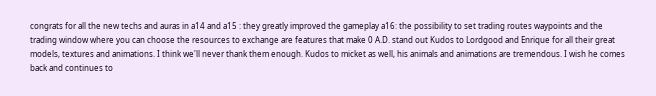congrats for all the new techs and auras in a14 and a15 : they greatly improved the gameplay a16: the possibility to set trading routes waypoints and the trading window where you can choose the resources to exchange are features that make 0 A.D. stand out Kudos to Lordgood and Enrique for all their great models, textures and animations. I think we'll never thank them enough. Kudos to micket as well, his animals and animations are tremendous. I wish he comes back and continues to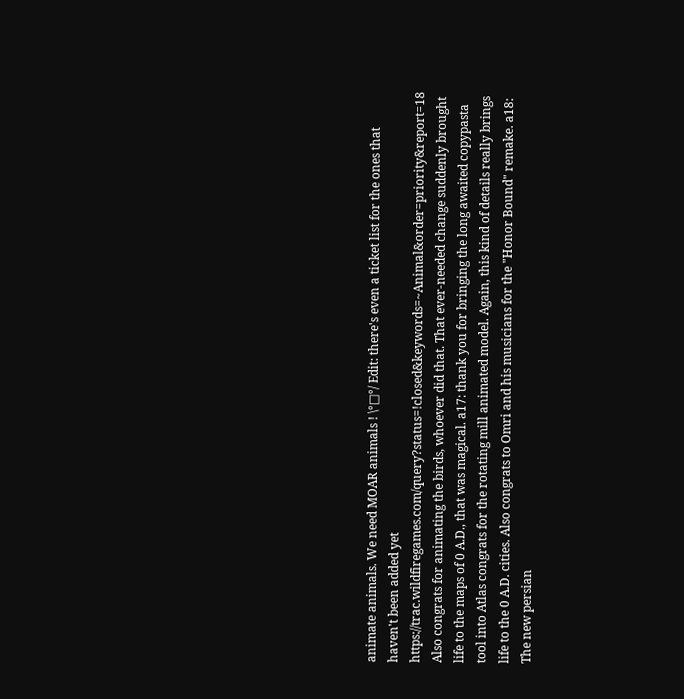animate animals. We need MOAR animals ! \°□°/ Edit: there's even a ticket list for the ones that haven't been added yet https://trac.wildfiregames.com/query?status=!closed&keywords=~Animal&order=priority&report=18 Also congrats for animating the birds, whoever did that. That ever-needed change suddenly brought life to the maps of 0 A.D., that was magical. a17: thank you for bringing the long awaited copypasta tool into Atlas congrats for the rotating mill animated model. Again, this kind of details really brings life to the 0 A.D. cities. Also congrats to Omri and his musicians for the "Honor Bound" remake. a18: The new persian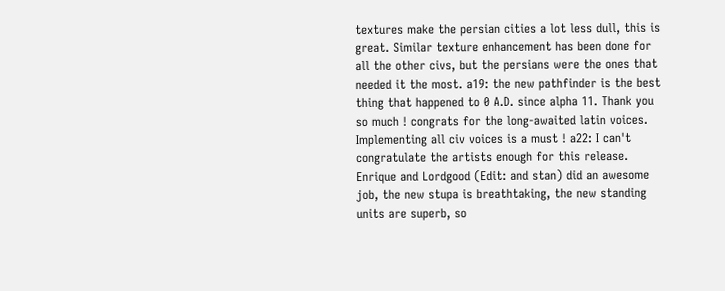textures make the persian cities a lot less dull, this is great. Similar texture enhancement has been done for all the other civs, but the persians were the ones that needed it the most. a19: the new pathfinder is the best thing that happened to 0 A.D. since alpha 11. Thank you so much ! congrats for the long-awaited latin voices. Implementing all civ voices is a must ! a22: I can't congratulate the artists enough for this release. Enrique and Lordgood (Edit: and stan) did an awesome job, the new stupa is breathtaking, the new standing units are superb, so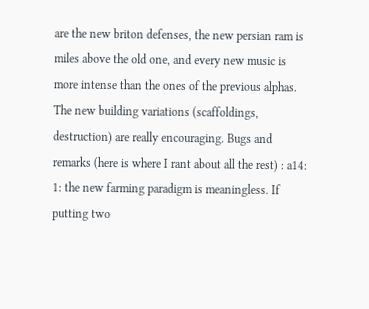are the new briton defenses, the new persian ram is miles above the old one, and every new music is more intense than the ones of the previous alphas. The new building variations (scaffoldings, destruction) are really encouraging. Bugs and remarks (here is where I rant about all the rest) : a14: 1: the new farming paradigm is meaningless. If putting two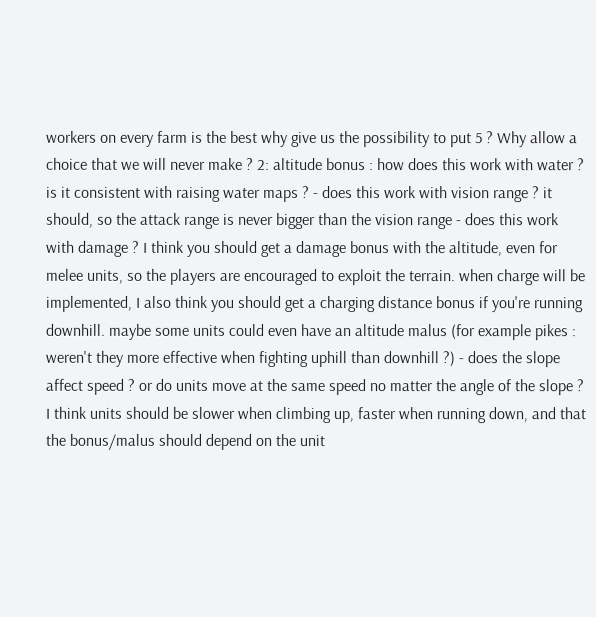workers on every farm is the best why give us the possibility to put 5 ? Why allow a choice that we will never make ? 2: altitude bonus : how does this work with water ? is it consistent with raising water maps ? - does this work with vision range ? it should, so the attack range is never bigger than the vision range - does this work with damage ? I think you should get a damage bonus with the altitude, even for melee units, so the players are encouraged to exploit the terrain. when charge will be implemented, I also think you should get a charging distance bonus if you're running downhill. maybe some units could even have an altitude malus (for example pikes : weren't they more effective when fighting uphill than downhill ?) - does the slope affect speed ? or do units move at the same speed no matter the angle of the slope ? I think units should be slower when climbing up, faster when running down, and that the bonus/malus should depend on the unit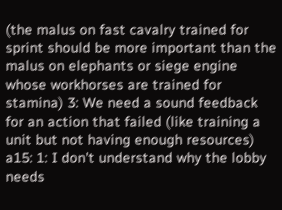(the malus on fast cavalry trained for sprint should be more important than the malus on elephants or siege engine whose workhorses are trained for stamina) 3: We need a sound feedback for an action that failed (like training a unit but not having enough resources) a15: 1: I don't understand why the lobby needs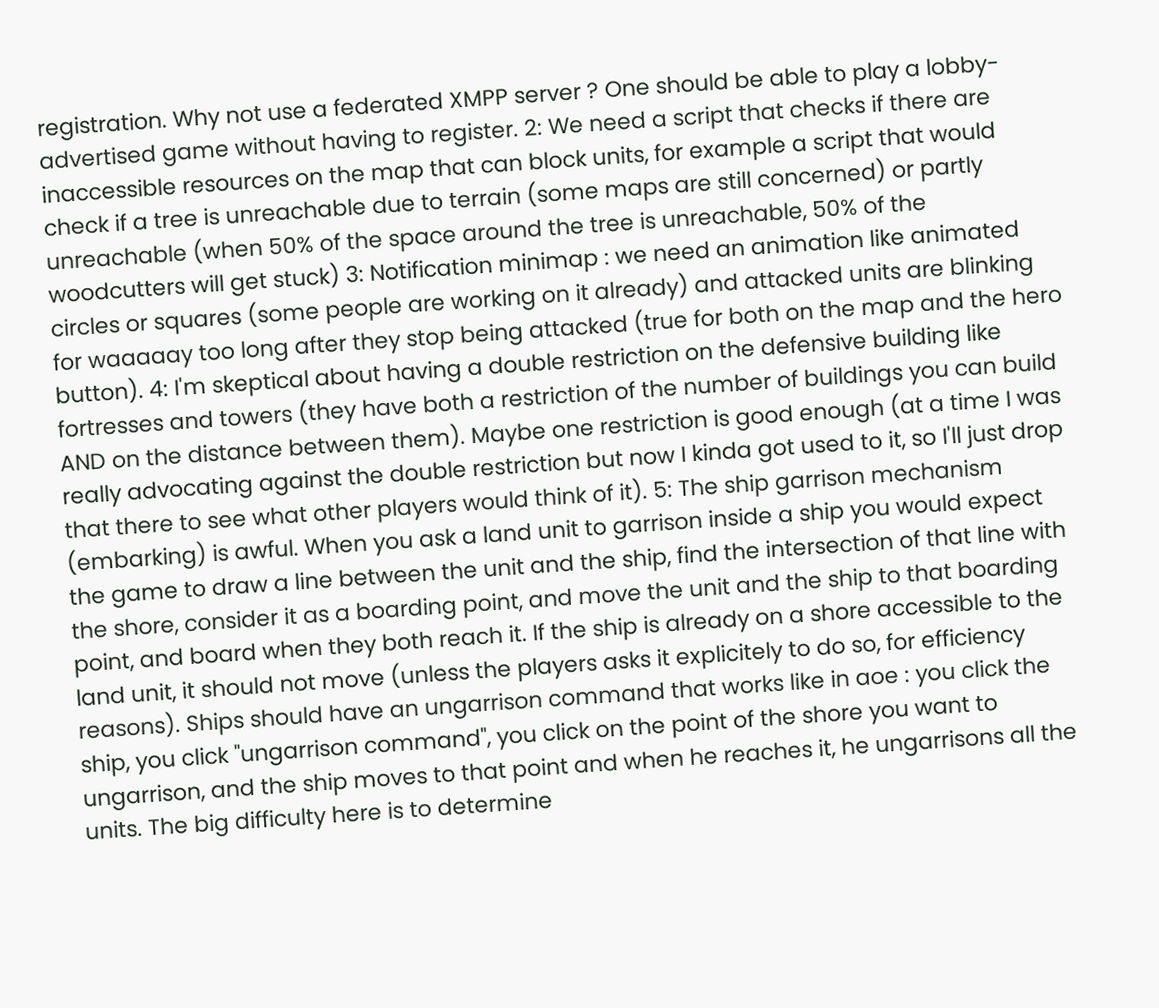registration. Why not use a federated XMPP server ? One should be able to play a lobby-advertised game without having to register. 2: We need a script that checks if there are inaccessible resources on the map that can block units, for example a script that would check if a tree is unreachable due to terrain (some maps are still concerned) or partly unreachable (when 50% of the space around the tree is unreachable, 50% of the woodcutters will get stuck) 3: Notification minimap : we need an animation like animated circles or squares (some people are working on it already) and attacked units are blinking for waaaaay too long after they stop being attacked (true for both on the map and the hero button). 4: I'm skeptical about having a double restriction on the defensive building like fortresses and towers (they have both a restriction of the number of buildings you can build AND on the distance between them). Maybe one restriction is good enough (at a time I was really advocating against the double restriction but now I kinda got used to it, so I'll just drop that there to see what other players would think of it). 5: The ship garrison mechanism (embarking) is awful. When you ask a land unit to garrison inside a ship you would expect the game to draw a line between the unit and the ship, find the intersection of that line with the shore, consider it as a boarding point, and move the unit and the ship to that boarding point, and board when they both reach it. If the ship is already on a shore accessible to the land unit, it should not move (unless the players asks it explicitely to do so, for efficiency reasons). Ships should have an ungarrison command that works like in aoe : you click the ship, you click "ungarrison command", you click on the point of the shore you want to ungarrison, and the ship moves to that point and when he reaches it, he ungarrisons all the units. The big difficulty here is to determine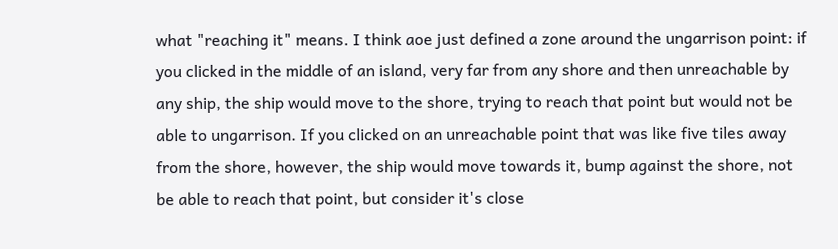what "reaching it" means. I think aoe just defined a zone around the ungarrison point: if you clicked in the middle of an island, very far from any shore and then unreachable by any ship, the ship would move to the shore, trying to reach that point but would not be able to ungarrison. If you clicked on an unreachable point that was like five tiles away from the shore, however, the ship would move towards it, bump against the shore, not be able to reach that point, but consider it's close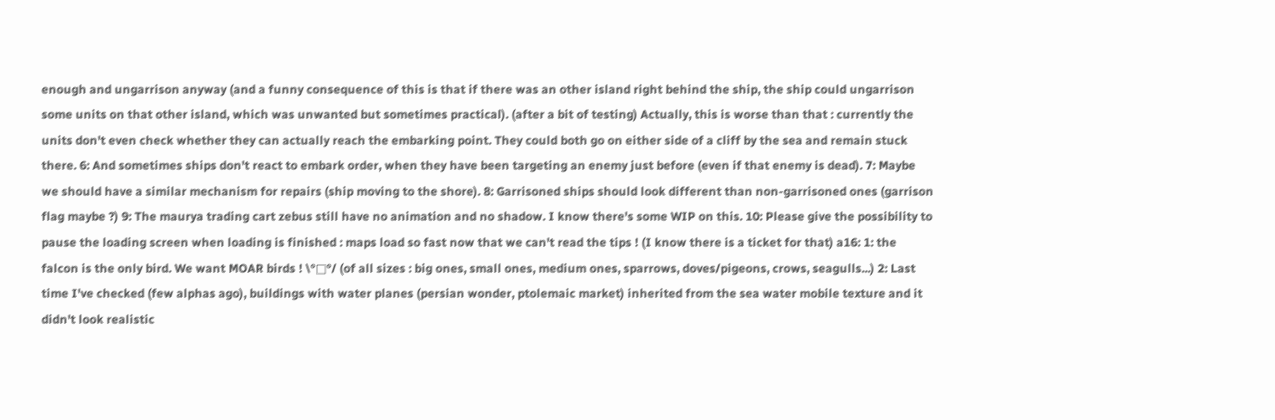enough and ungarrison anyway (and a funny consequence of this is that if there was an other island right behind the ship, the ship could ungarrison some units on that other island, which was unwanted but sometimes practical). (after a bit of testing) Actually, this is worse than that : currently the units don't even check whether they can actually reach the embarking point. They could both go on either side of a cliff by the sea and remain stuck there. 6: And sometimes ships don't react to embark order, when they have been targeting an enemy just before (even if that enemy is dead). 7: Maybe we should have a similar mechanism for repairs (ship moving to the shore). 8: Garrisoned ships should look different than non-garrisoned ones (garrison flag maybe ?) 9: The maurya trading cart zebus still have no animation and no shadow. I know there's some WIP on this. 10: Please give the possibility to pause the loading screen when loading is finished : maps load so fast now that we can't read the tips ! (I know there is a ticket for that) a16: 1: the falcon is the only bird. We want MOAR birds ! \°□°/ (of all sizes : big ones, small ones, medium ones, sparrows, doves/pigeons, crows, seagulls...) 2: Last time I've checked (few alphas ago), buildings with water planes (persian wonder, ptolemaic market) inherited from the sea water mobile texture and it didn't look realistic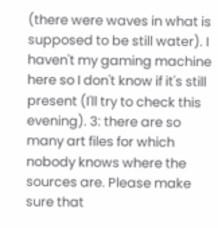(there were waves in what is supposed to be still water). I haven't my gaming machine here so I don't know if it's still present (I'll try to check this evening). 3: there are so many art files for which nobody knows where the sources are. Please make sure that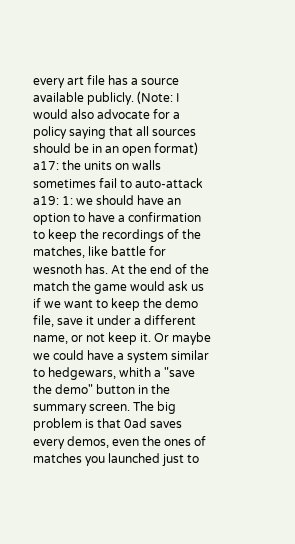every art file has a source available publicly. (Note: I would also advocate for a policy saying that all sources should be in an open format) a17: the units on walls sometimes fail to auto-attack a19: 1: we should have an option to have a confirmation to keep the recordings of the matches, like battle for wesnoth has. At the end of the match the game would ask us if we want to keep the demo file, save it under a different name, or not keep it. Or maybe we could have a system similar to hedgewars, whith a "save the demo" button in the summary screen. The big problem is that 0ad saves every demos, even the ones of matches you launched just to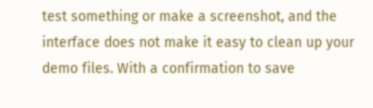test something or make a screenshot, and the interface does not make it easy to clean up your demo files. With a confirmation to save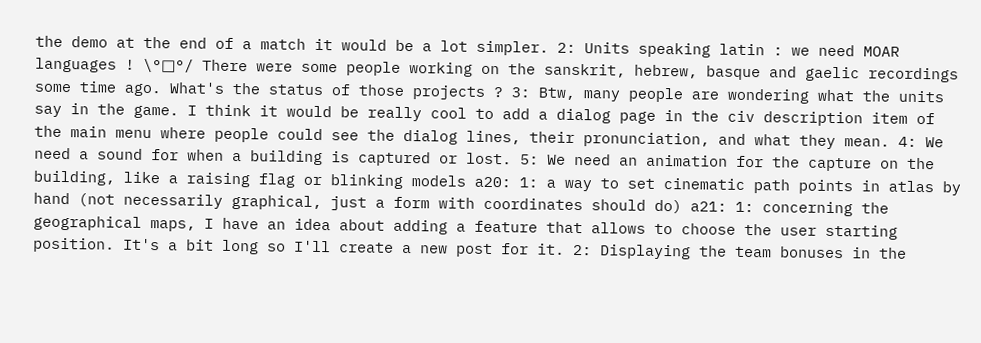the demo at the end of a match it would be a lot simpler. 2: Units speaking latin : we need MOAR languages ! \°□°/ There were some people working on the sanskrit, hebrew, basque and gaelic recordings some time ago. What's the status of those projects ? 3: Btw, many people are wondering what the units say in the game. I think it would be really cool to add a dialog page in the civ description item of the main menu where people could see the dialog lines, their pronunciation, and what they mean. 4: We need a sound for when a building is captured or lost. 5: We need an animation for the capture on the building, like a raising flag or blinking models a20: 1: a way to set cinematic path points in atlas by hand (not necessarily graphical, just a form with coordinates should do) a21: 1: concerning the geographical maps, I have an idea about adding a feature that allows to choose the user starting position. It's a bit long so I'll create a new post for it. 2: Displaying the team bonuses in the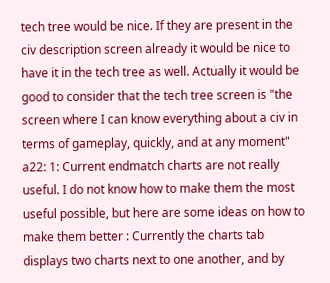tech tree would be nice. If they are present in the civ description screen already it would be nice to have it in the tech tree as well. Actually it would be good to consider that the tech tree screen is "the screen where I can know everything about a civ in terms of gameplay, quickly, and at any moment" a22: 1: Current endmatch charts are not really useful. I do not know how to make them the most useful possible, but here are some ideas on how to make them better : Currently the charts tab displays two charts next to one another, and by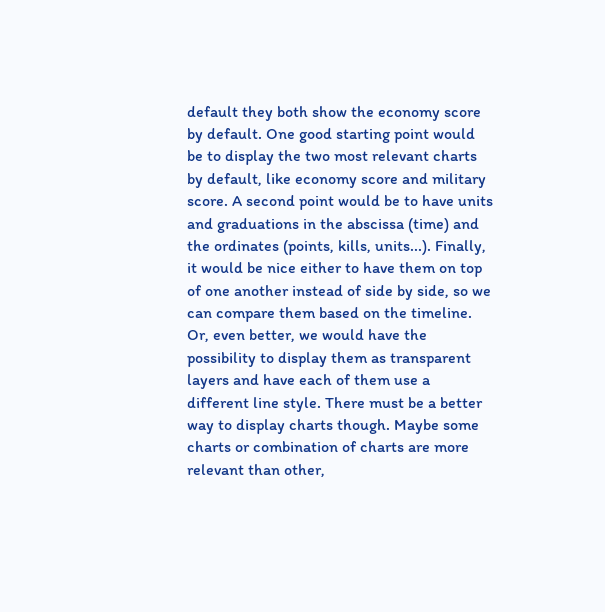default they both show the economy score by default. One good starting point would be to display the two most relevant charts by default, like economy score and military score. A second point would be to have units and graduations in the abscissa (time) and the ordinates (points, kills, units...). Finally, it would be nice either to have them on top of one another instead of side by side, so we can compare them based on the timeline. Or, even better, we would have the possibility to display them as transparent layers and have each of them use a different line style. There must be a better way to display charts though. Maybe some charts or combination of charts are more relevant than other,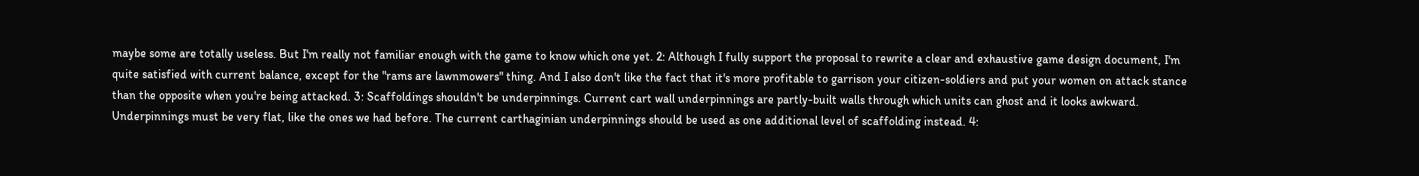maybe some are totally useless. But I'm really not familiar enough with the game to know which one yet. 2: Although I fully support the proposal to rewrite a clear and exhaustive game design document, I'm quite satisfied with current balance, except for the "rams are lawnmowers" thing. And I also don't like the fact that it's more profitable to garrison your citizen-soldiers and put your women on attack stance than the opposite when you're being attacked. 3: Scaffoldings shouldn't be underpinnings. Current cart wall underpinnings are partly-built walls through which units can ghost and it looks awkward. Underpinnings must be very flat, like the ones we had before. The current carthaginian underpinnings should be used as one additional level of scaffolding instead. 4: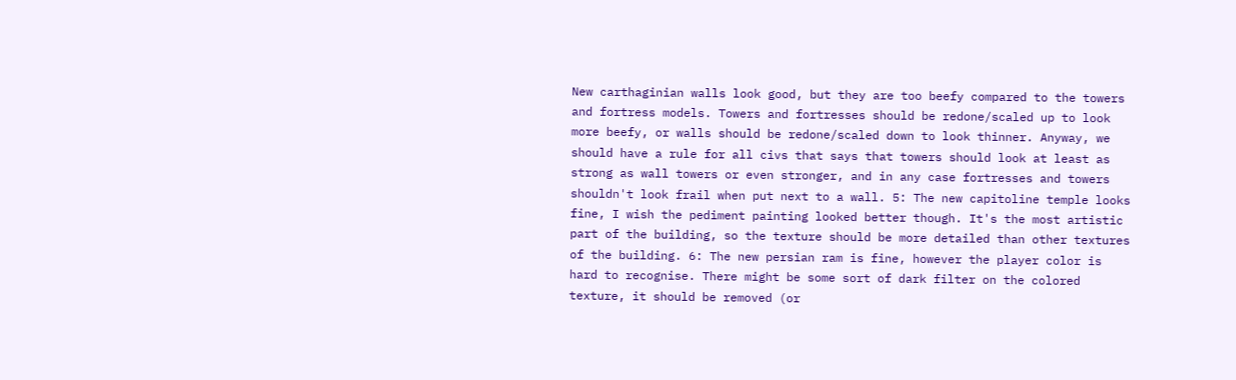New carthaginian walls look good, but they are too beefy compared to the towers and fortress models. Towers and fortresses should be redone/scaled up to look more beefy, or walls should be redone/scaled down to look thinner. Anyway, we should have a rule for all civs that says that towers should look at least as strong as wall towers or even stronger, and in any case fortresses and towers shouldn't look frail when put next to a wall. 5: The new capitoline temple looks fine, I wish the pediment painting looked better though. It's the most artistic part of the building, so the texture should be more detailed than other textures of the building. 6: The new persian ram is fine, however the player color is hard to recognise. There might be some sort of dark filter on the colored texture, it should be removed (or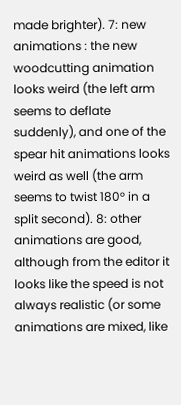made brighter). 7: new animations : the new woodcutting animation looks weird (the left arm seems to deflate suddenly), and one of the spear hit animations looks weird as well (the arm seems to twist 180° in a split second). 8: other animations are good, although from the editor it looks like the speed is not always realistic (or some animations are mixed, like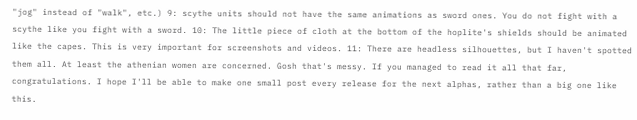"jog" instead of "walk", etc.) 9: scythe units should not have the same animations as sword ones. You do not fight with a scythe like you fight with a sword. 10: The little piece of cloth at the bottom of the hoplite's shields should be animated like the capes. This is very important for screenshots and videos. 11: There are headless silhouettes, but I haven't spotted them all. At least the athenian women are concerned. Gosh that's messy. If you managed to read it all that far, congratulations. I hope I'll be able to make one small post every release for the next alphas, rather than a big one like this.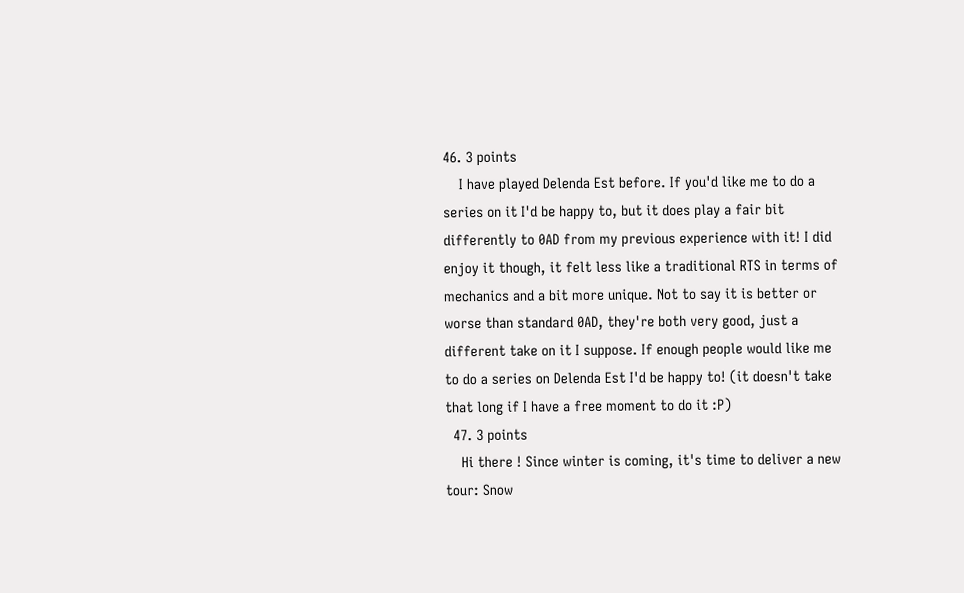46. 3 points
    I have played Delenda Est before. If you'd like me to do a series on it I'd be happy to, but it does play a fair bit differently to 0AD from my previous experience with it! I did enjoy it though, it felt less like a traditional RTS in terms of mechanics and a bit more unique. Not to say it is better or worse than standard 0AD, they're both very good, just a different take on it I suppose. If enough people would like me to do a series on Delenda Est I'd be happy to! (it doesn't take that long if I have a free moment to do it :P)
  47. 3 points
    Hi there ! Since winter is coming, it's time to deliver a new tour: Snow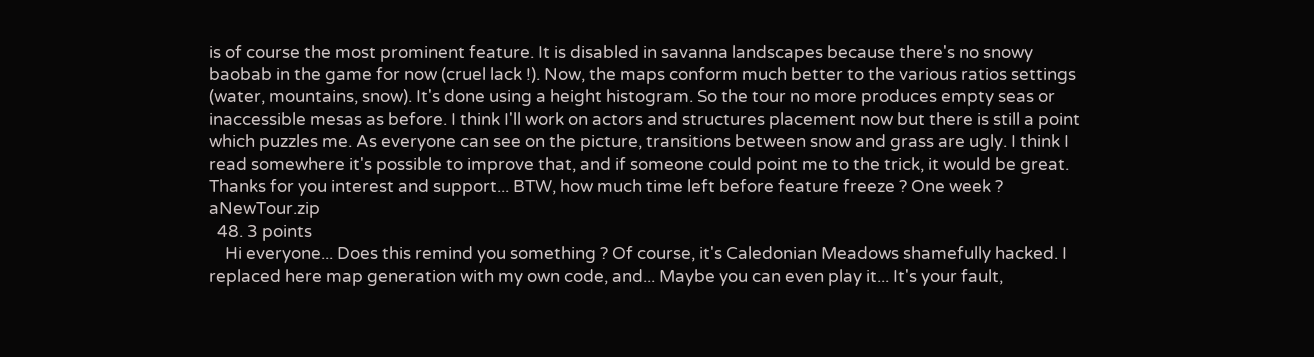is of course the most prominent feature. It is disabled in savanna landscapes because there's no snowy baobab in the game for now (cruel lack !). Now, the maps conform much better to the various ratios settings (water, mountains, snow). It's done using a height histogram. So the tour no more produces empty seas or inaccessible mesas as before. I think I'll work on actors and structures placement now but there is still a point which puzzles me. As everyone can see on the picture, transitions between snow and grass are ugly. I think I read somewhere it's possible to improve that, and if someone could point me to the trick, it would be great. Thanks for you interest and support... BTW, how much time left before feature freeze ? One week ? aNewTour.zip
  48. 3 points
    Hi everyone... Does this remind you something ? Of course, it's Caledonian Meadows shamefully hacked. I replaced here map generation with my own code, and... Maybe you can even play it... It's your fault,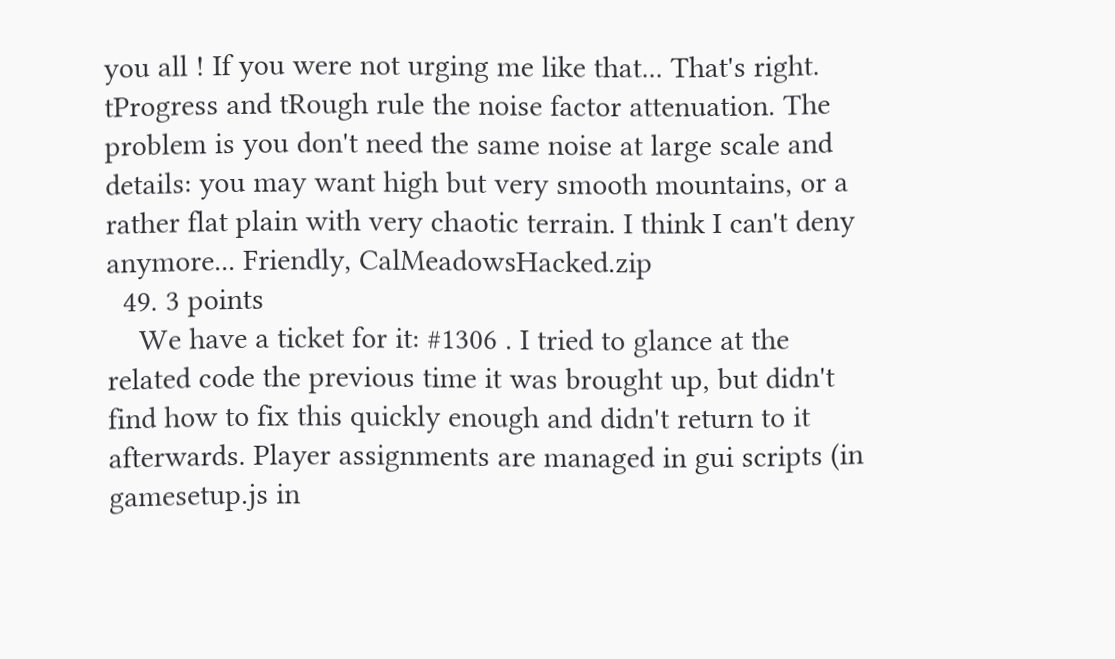you all ! If you were not urging me like that... That's right. tProgress and tRough rule the noise factor attenuation. The problem is you don't need the same noise at large scale and details: you may want high but very smooth mountains, or a rather flat plain with very chaotic terrain. I think I can't deny anymore... Friendly, CalMeadowsHacked.zip
  49. 3 points
    We have a ticket for it: #1306 . I tried to glance at the related code the previous time it was brought up, but didn't find how to fix this quickly enough and didn't return to it afterwards. Player assignments are managed in gui scripts (in gamesetup.js in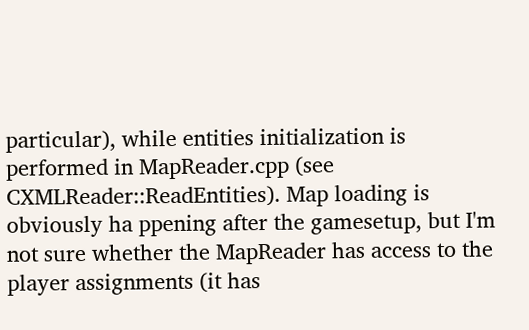particular), while entities initialization is performed in MapReader.cpp (see CXMLReader::ReadEntities). Map loading is obviously ha ppening after the gamesetup, but I'm not sure whether the MapReader has access to the player assignments (it has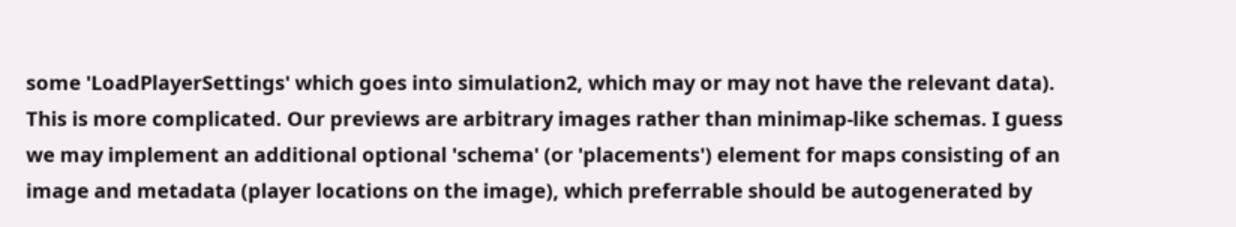some 'LoadPlayerSettings' which goes into simulation2, which may or may not have the relevant data). This is more complicated. Our previews are arbitrary images rather than minimap-like schemas. I guess we may implement an additional optional 'schema' (or 'placements') element for maps consisting of an image and metadata (player locations on the image), which preferrable should be autogenerated by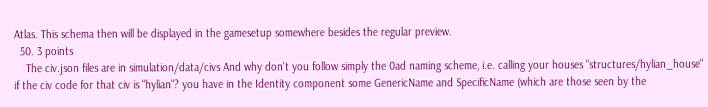Atlas. This schema then will be displayed in the gamesetup somewhere besides the regular preview.
  50. 3 points
    The civ.json files are in simulation/data/civs And why don't you follow simply the 0ad naming scheme, i.e. calling your houses "structures/hylian_house" if the civ code for that civ is "hylian"? you have in the Identity component some GenericName and SpecificName (which are those seen by the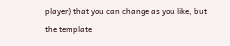player) that you can change as you like, but the template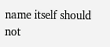name itself should not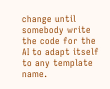change until somebody write the code for the AI to adapt itself to any template name.